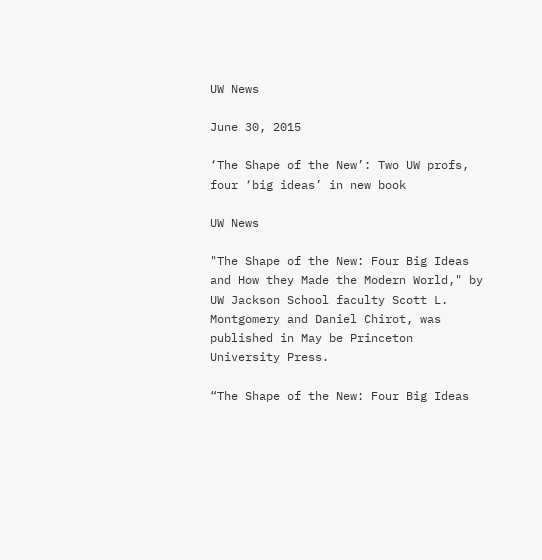UW News

June 30, 2015

‘The Shape of the New’: Two UW profs, four ‘big ideas’ in new book

UW News

"The Shape of the New: Four Big Ideas and How they Made the Modern World," by UW Jackson School faculty Scott L. Montgomery and Daniel Chirot, was published in May be Princeton University Press.

“The Shape of the New: Four Big Ideas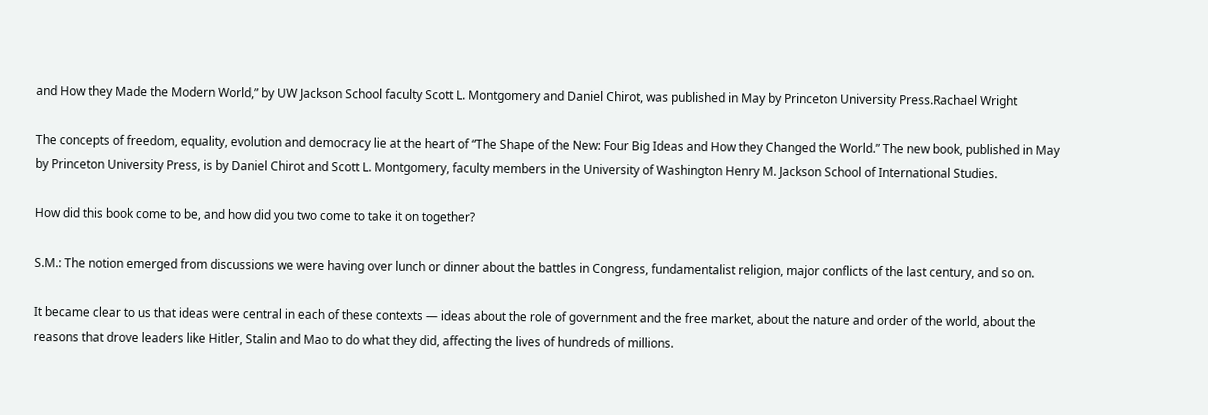and How they Made the Modern World,” by UW Jackson School faculty Scott L. Montgomery and Daniel Chirot, was published in May by Princeton University Press.Rachael Wright

The concepts of freedom, equality, evolution and democracy lie at the heart of “The Shape of the New: Four Big Ideas and How they Changed the World.” The new book, published in May by Princeton University Press, is by Daniel Chirot and Scott L. Montgomery, faculty members in the University of Washington Henry M. Jackson School of International Studies.

How did this book come to be, and how did you two come to take it on together?

S.M.: The notion emerged from discussions we were having over lunch or dinner about the battles in Congress, fundamentalist religion, major conflicts of the last century, and so on.

It became clear to us that ideas were central in each of these contexts — ideas about the role of government and the free market, about the nature and order of the world, about the reasons that drove leaders like Hitler, Stalin and Mao to do what they did, affecting the lives of hundreds of millions.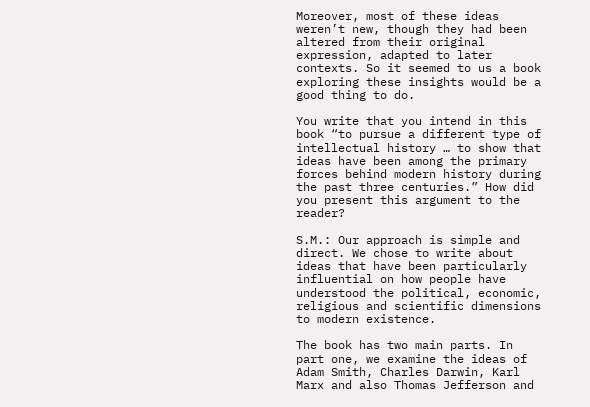Moreover, most of these ideas weren’t new, though they had been altered from their original expression, adapted to later contexts. So it seemed to us a book exploring these insights would be a good thing to do.

You write that you intend in this book “to pursue a different type of intellectual history … to show that ideas have been among the primary forces behind modern history during the past three centuries.” How did you present this argument to the reader?

S.M.: Our approach is simple and direct. We chose to write about ideas that have been particularly influential on how people have understood the political, economic, religious and scientific dimensions to modern existence.

The book has two main parts. In part one, we examine the ideas of Adam Smith, Charles Darwin, Karl Marx and also Thomas Jefferson and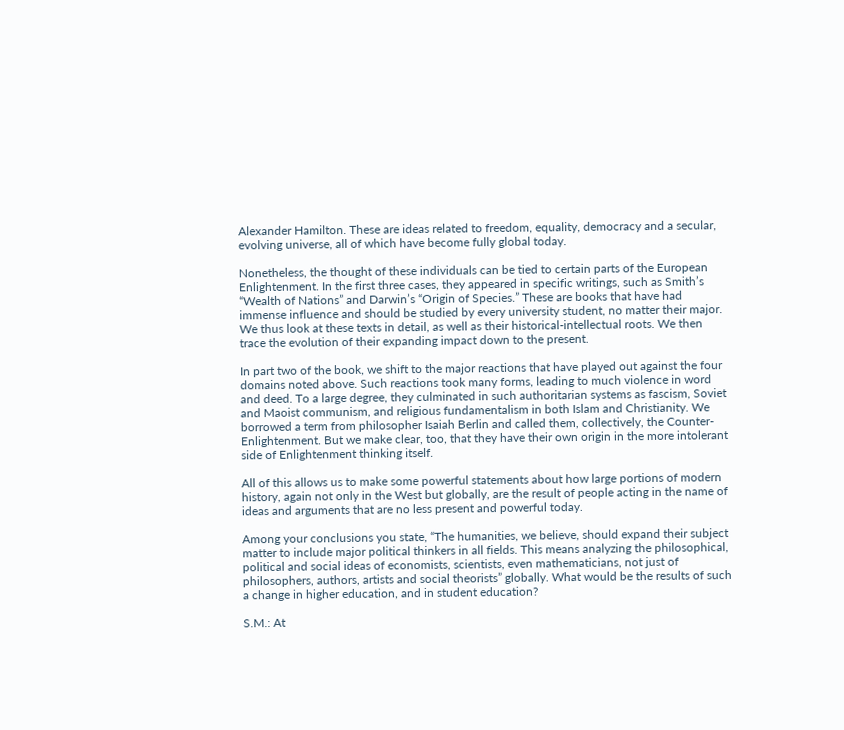Alexander Hamilton. These are ideas related to freedom, equality, democracy and a secular, evolving universe, all of which have become fully global today.

Nonetheless, the thought of these individuals can be tied to certain parts of the European Enlightenment. In the first three cases, they appeared in specific writings, such as Smith’s “Wealth of Nations” and Darwin’s “Origin of Species.” These are books that have had immense influence and should be studied by every university student, no matter their major. We thus look at these texts in detail, as well as their historical-intellectual roots. We then trace the evolution of their expanding impact down to the present.

In part two of the book, we shift to the major reactions that have played out against the four domains noted above. Such reactions took many forms, leading to much violence in word and deed. To a large degree, they culminated in such authoritarian systems as fascism, Soviet and Maoist communism, and religious fundamentalism in both Islam and Christianity. We borrowed a term from philosopher Isaiah Berlin and called them, collectively, the Counter-Enlightenment. But we make clear, too, that they have their own origin in the more intolerant side of Enlightenment thinking itself.

All of this allows us to make some powerful statements about how large portions of modern history, again not only in the West but globally, are the result of people acting in the name of ideas and arguments that are no less present and powerful today.

Among your conclusions you state, “The humanities, we believe, should expand their subject matter to include major political thinkers in all fields. This means analyzing the philosophical, political and social ideas of economists, scientists, even mathematicians, not just of philosophers, authors, artists and social theorists” globally. What would be the results of such a change in higher education, and in student education?

S.M.: At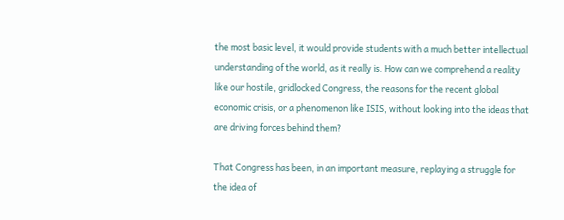the most basic level, it would provide students with a much better intellectual understanding of the world, as it really is. How can we comprehend a reality like our hostile, gridlocked Congress, the reasons for the recent global economic crisis, or a phenomenon like ISIS, without looking into the ideas that are driving forces behind them?

That Congress has been, in an important measure, replaying a struggle for the idea of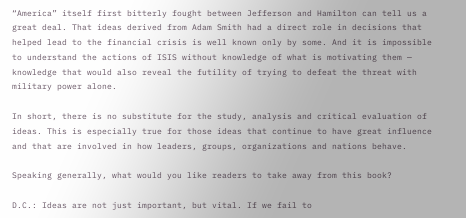“America” itself first bitterly fought between Jefferson and Hamilton can tell us a great deal. That ideas derived from Adam Smith had a direct role in decisions that helped lead to the financial crisis is well known only by some. And it is impossible to understand the actions of ISIS without knowledge of what is motivating them — knowledge that would also reveal the futility of trying to defeat the threat with military power alone.

In short, there is no substitute for the study, analysis and critical evaluation of ideas. This is especially true for those ideas that continue to have great influence and that are involved in how leaders, groups, organizations and nations behave.

Speaking generally, what would you like readers to take away from this book?

D.C.: Ideas are not just important, but vital. If we fail to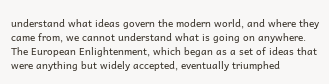understand what ideas govern the modern world, and where they came from, we cannot understand what is going on anywhere. The European Enlightenment, which began as a set of ideas that were anything but widely accepted, eventually triumphed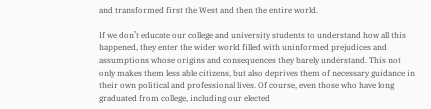and transformed first the West and then the entire world.

If we don’t educate our college and university students to understand how all this happened, they enter the wider world filled with uninformed prejudices and assumptions whose origins and consequences they barely understand. This not only makes them less able citizens, but also deprives them of necessary guidance in their own political and professional lives. Of course, even those who have long graduated from college, including our elected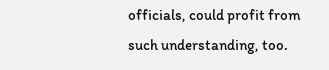officials, could profit from such understanding, too.